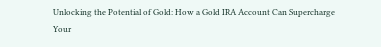Unlocking the Potential of Gold: How a Gold IRA Account Can Supercharge Your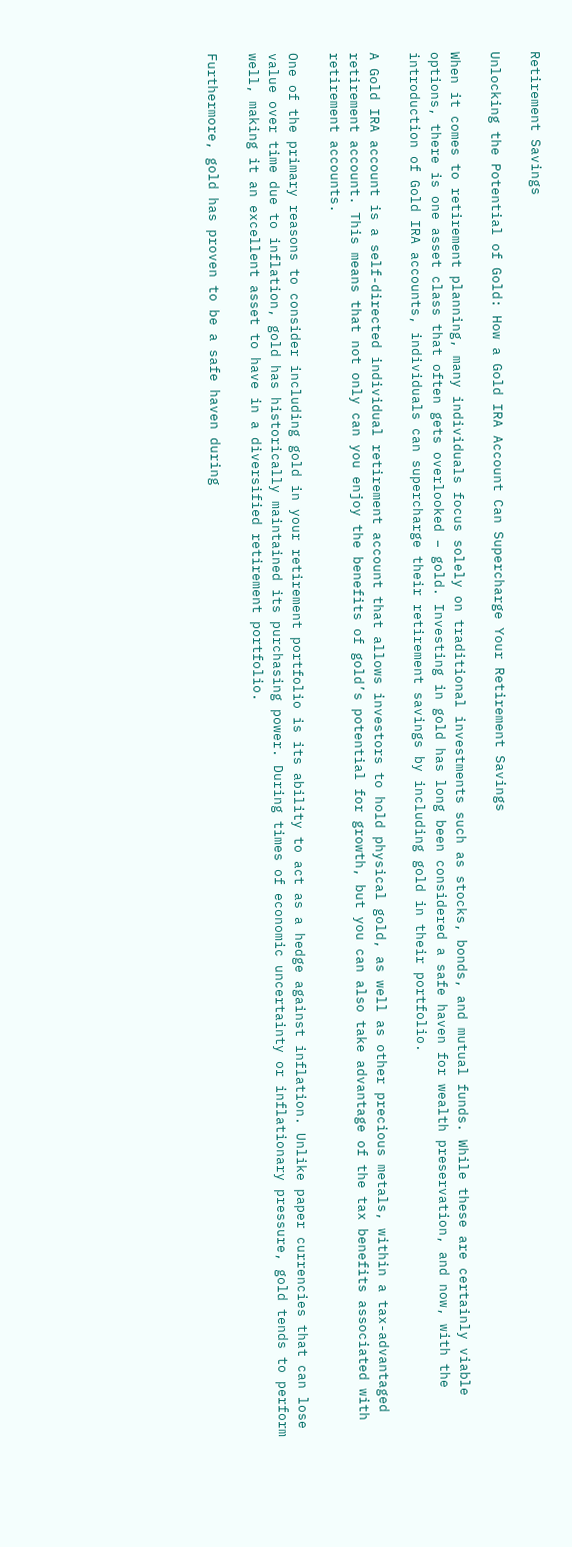Retirement Savings

Unlocking the Potential of Gold: How a Gold IRA Account Can Supercharge Your Retirement Savings

When it comes to retirement planning, many individuals focus solely on traditional investments such as stocks, bonds, and mutual funds. While these are certainly viable options, there is one asset class that often gets overlooked – gold. Investing in gold has long been considered a safe haven for wealth preservation, and now, with the introduction of Gold IRA accounts, individuals can supercharge their retirement savings by including gold in their portfolio.

A Gold IRA account is a self-directed individual retirement account that allows investors to hold physical gold, as well as other precious metals, within a tax-advantaged retirement account. This means that not only can you enjoy the benefits of gold’s potential for growth, but you can also take advantage of the tax benefits associated with retirement accounts.

One of the primary reasons to consider including gold in your retirement portfolio is its ability to act as a hedge against inflation. Unlike paper currencies that can lose value over time due to inflation, gold has historically maintained its purchasing power. During times of economic uncertainty or inflationary pressure, gold tends to perform well, making it an excellent asset to have in a diversified retirement portfolio.

Furthermore, gold has proven to be a safe haven during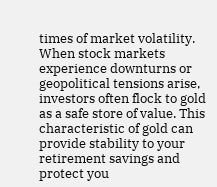times of market volatility. When stock markets experience downturns or geopolitical tensions arise, investors often flock to gold as a safe store of value. This characteristic of gold can provide stability to your retirement savings and protect you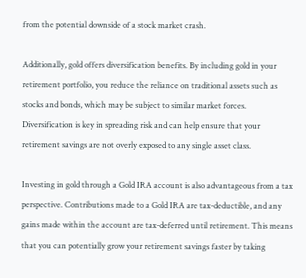from the potential downside of a stock market crash.

Additionally, gold offers diversification benefits. By including gold in your retirement portfolio, you reduce the reliance on traditional assets such as stocks and bonds, which may be subject to similar market forces. Diversification is key in spreading risk and can help ensure that your retirement savings are not overly exposed to any single asset class.

Investing in gold through a Gold IRA account is also advantageous from a tax perspective. Contributions made to a Gold IRA are tax-deductible, and any gains made within the account are tax-deferred until retirement. This means that you can potentially grow your retirement savings faster by taking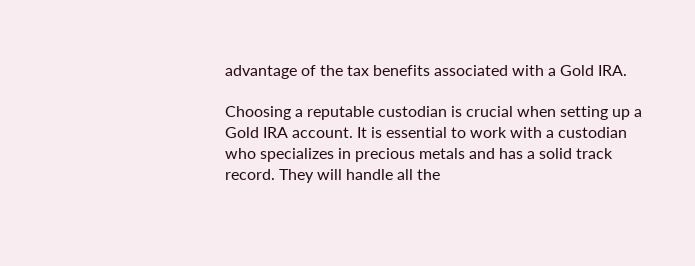advantage of the tax benefits associated with a Gold IRA.

Choosing a reputable custodian is crucial when setting up a Gold IRA account. It is essential to work with a custodian who specializes in precious metals and has a solid track record. They will handle all the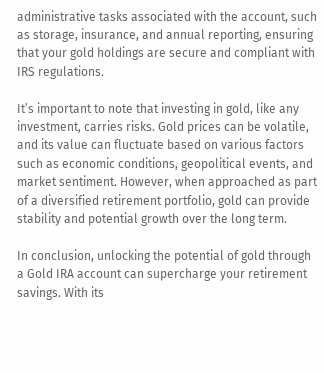administrative tasks associated with the account, such as storage, insurance, and annual reporting, ensuring that your gold holdings are secure and compliant with IRS regulations.

It’s important to note that investing in gold, like any investment, carries risks. Gold prices can be volatile, and its value can fluctuate based on various factors such as economic conditions, geopolitical events, and market sentiment. However, when approached as part of a diversified retirement portfolio, gold can provide stability and potential growth over the long term.

In conclusion, unlocking the potential of gold through a Gold IRA account can supercharge your retirement savings. With its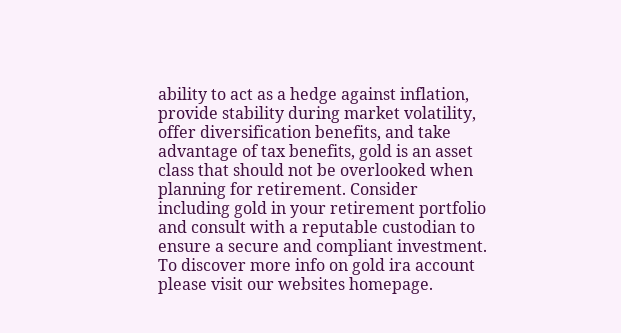ability to act as a hedge against inflation, provide stability during market volatility, offer diversification benefits, and take advantage of tax benefits, gold is an asset class that should not be overlooked when planning for retirement. Consider including gold in your retirement portfolio and consult with a reputable custodian to ensure a secure and compliant investment.
To discover more info on gold ira account please visit our websites homepage.